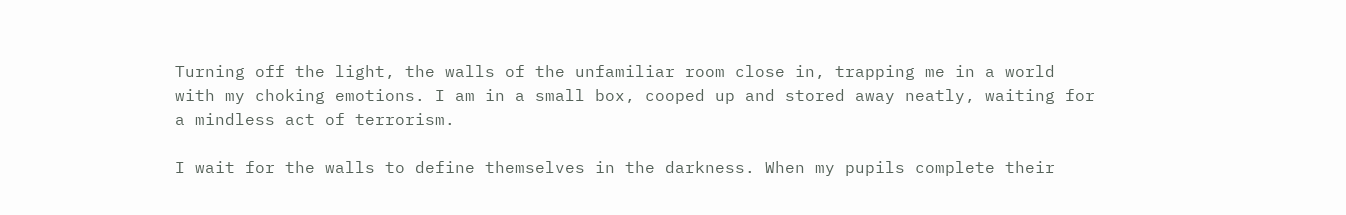Turning off the light, the walls of the unfamiliar room close in, trapping me in a world with my choking emotions. I am in a small box, cooped up and stored away neatly, waiting for a mindless act of terrorism.

I wait for the walls to define themselves in the darkness. When my pupils complete their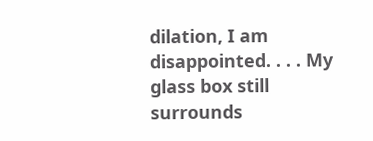dilation, I am disappointed. . . . My glass box still surrounds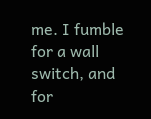me. I fumble for a wall switch, and for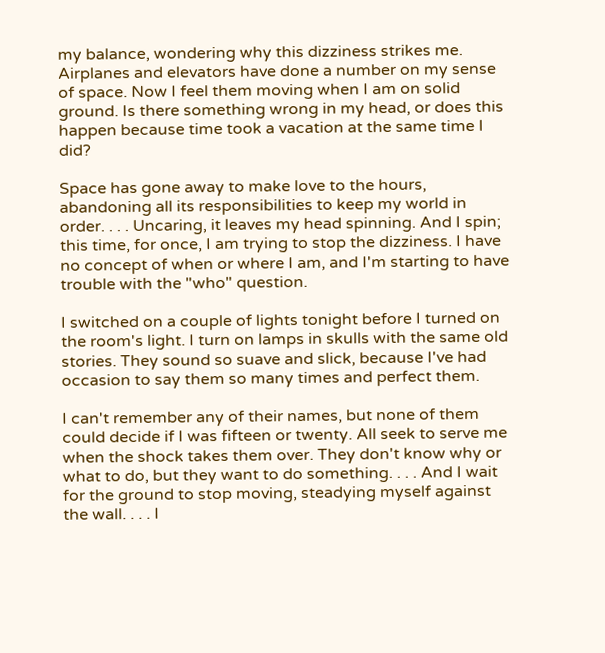my balance, wondering why this dizziness strikes me. Airplanes and elevators have done a number on my sense of space. Now I feel them moving when I am on solid ground. Is there something wrong in my head, or does this happen because time took a vacation at the same time I did?

Space has gone away to make love to the hours, abandoning all its responsibilities to keep my world in order. . . . Uncaring, it leaves my head spinning. And I spin; this time, for once, I am trying to stop the dizziness. I have no concept of when or where I am, and I'm starting to have trouble with the "who" question.

I switched on a couple of lights tonight before I turned on the room's light. I turn on lamps in skulls with the same old stories. They sound so suave and slick, because I've had occasion to say them so many times and perfect them.

I can't remember any of their names, but none of them could decide if I was fifteen or twenty. All seek to serve me when the shock takes them over. They don't know why or what to do, but they want to do something. . . . And I wait for the ground to stop moving, steadying myself against the wall. . . . I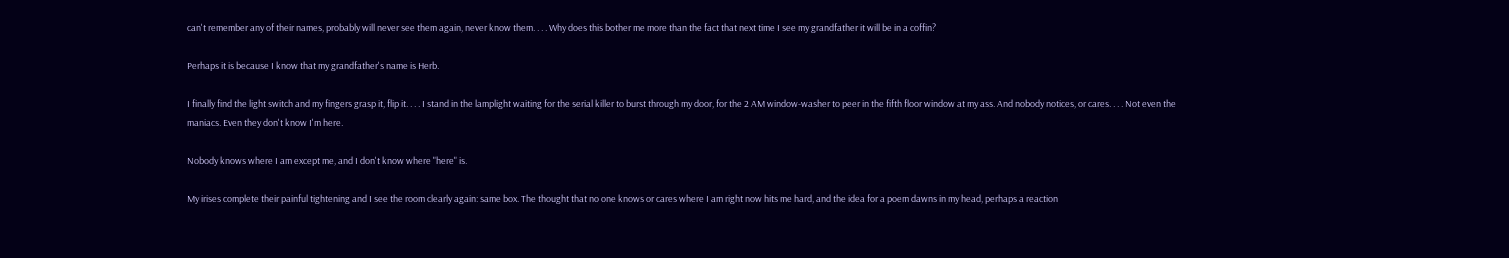can't remember any of their names, probably will never see them again, never know them. . . . Why does this bother me more than the fact that next time I see my grandfather it will be in a coffin?

Perhaps it is because I know that my grandfather's name is Herb.

I finally find the light switch and my fingers grasp it, flip it. . . . I stand in the lamplight waiting for the serial killer to burst through my door, for the 2 AM window-washer to peer in the fifth floor window at my ass. And nobody notices, or cares. . . . Not even the maniacs. Even they don't know I'm here.

Nobody knows where I am except me, and I don't know where "here" is.

My irises complete their painful tightening and I see the room clearly again: same box. The thought that no one knows or cares where I am right now hits me hard, and the idea for a poem dawns in my head, perhaps a reaction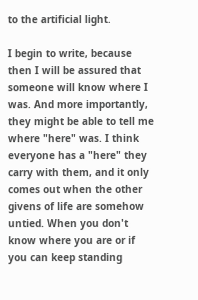to the artificial light.

I begin to write, because then I will be assured that someone will know where I was. And more importantly, they might be able to tell me where "here" was. I think everyone has a "here" they carry with them, and it only comes out when the other givens of life are somehow untied. When you don't know where you are or if you can keep standing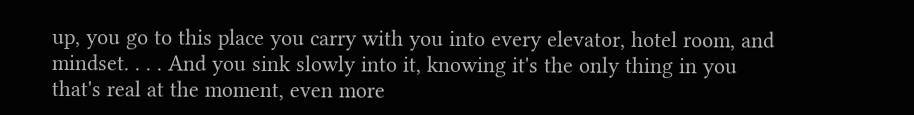up, you go to this place you carry with you into every elevator, hotel room, and mindset. . . . And you sink slowly into it, knowing it's the only thing in you that's real at the moment, even more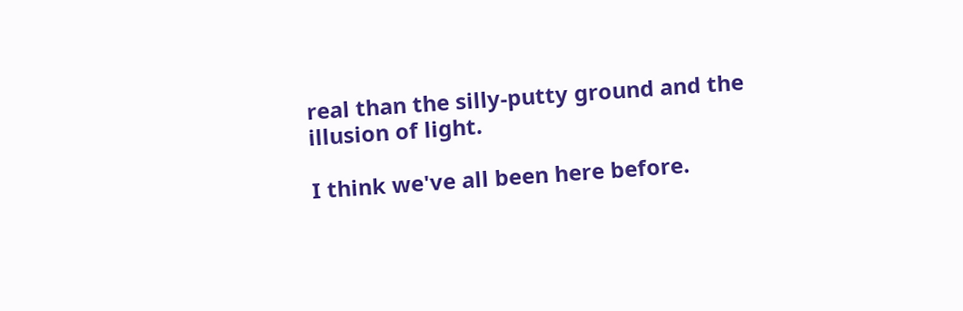real than the silly-putty ground and the illusion of light.

I think we've all been here before.